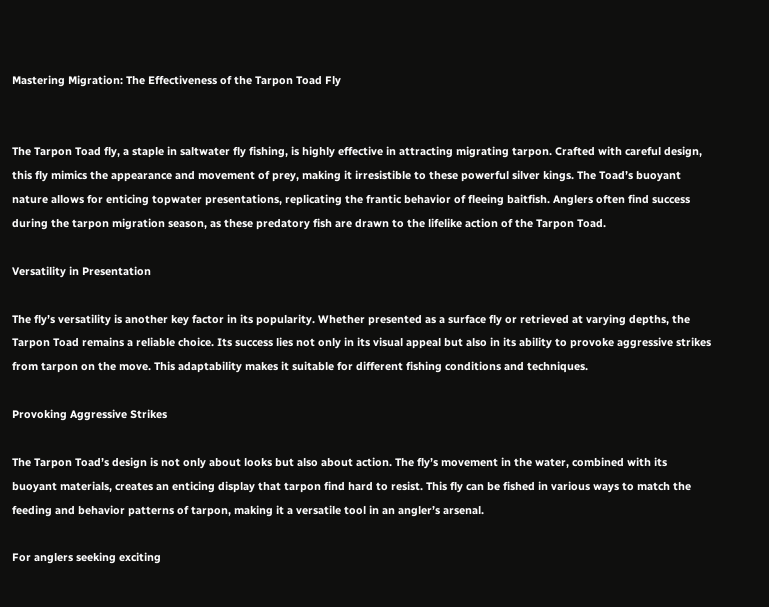Mastering Migration: The Effectiveness of the Tarpon Toad Fly


The Tarpon Toad fly, a staple in saltwater fly fishing, is highly effective in attracting migrating tarpon. Crafted with careful design, this fly mimics the appearance and movement of prey, making it irresistible to these powerful silver kings. The Toad’s buoyant nature allows for enticing topwater presentations, replicating the frantic behavior of fleeing baitfish. Anglers often find success during the tarpon migration season, as these predatory fish are drawn to the lifelike action of the Tarpon Toad.

Versatility in Presentation

The fly’s versatility is another key factor in its popularity. Whether presented as a surface fly or retrieved at varying depths, the Tarpon Toad remains a reliable choice. Its success lies not only in its visual appeal but also in its ability to provoke aggressive strikes from tarpon on the move. This adaptability makes it suitable for different fishing conditions and techniques.

Provoking Aggressive Strikes

The Tarpon Toad’s design is not only about looks but also about action. The fly’s movement in the water, combined with its buoyant materials, creates an enticing display that tarpon find hard to resist. This fly can be fished in various ways to match the feeding and behavior patterns of tarpon, making it a versatile tool in an angler’s arsenal.

For anglers seeking exciting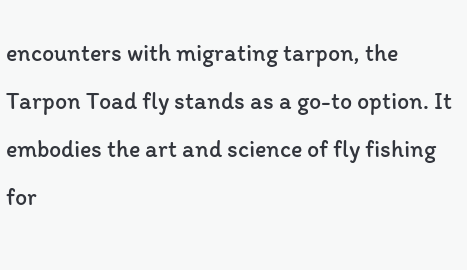encounters with migrating tarpon, the Tarpon Toad fly stands as a go-to option. It embodies the art and science of fly fishing for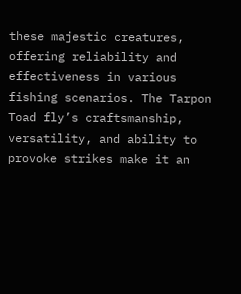these majestic creatures, offering reliability and effectiveness in various fishing scenarios. The Tarpon Toad fly’s craftsmanship, versatility, and ability to provoke strikes make it an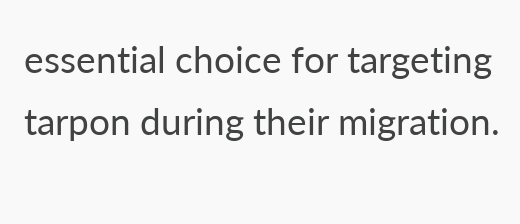essential choice for targeting tarpon during their migration.